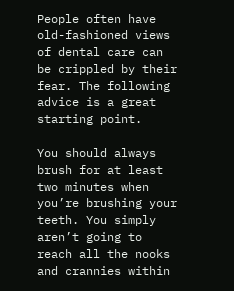People often have old-fashioned views of dental care can be crippled by their fear. The following advice is a great starting point.

You should always brush for at least two minutes when you’re brushing your teeth. You simply aren’t going to reach all the nooks and crannies within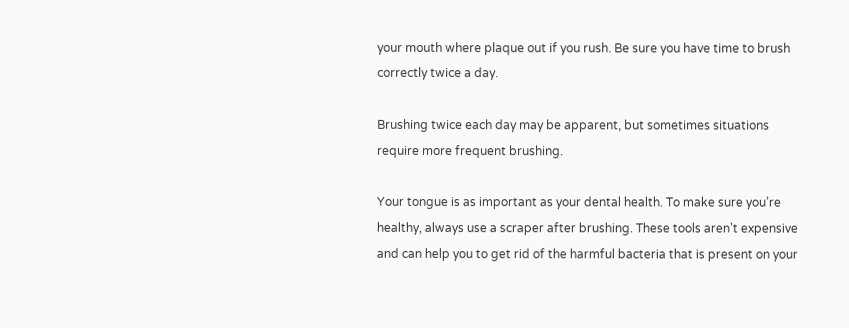your mouth where plaque out if you rush. Be sure you have time to brush correctly twice a day.

Brushing twice each day may be apparent, but sometimes situations require more frequent brushing.

Your tongue is as important as your dental health. To make sure you’re healthy, always use a scraper after brushing. These tools aren’t expensive and can help you to get rid of the harmful bacteria that is present on your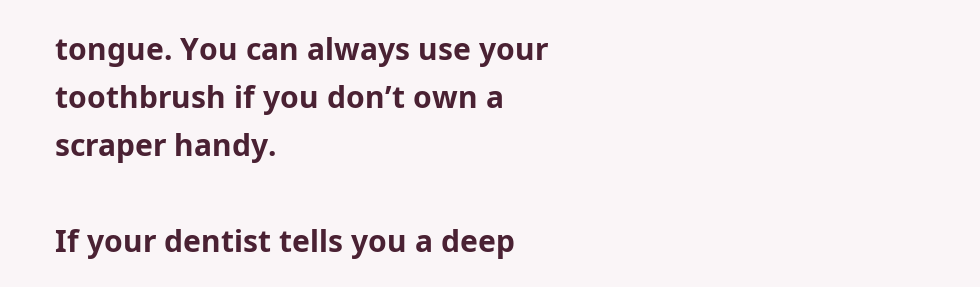tongue. You can always use your toothbrush if you don’t own a scraper handy.

If your dentist tells you a deep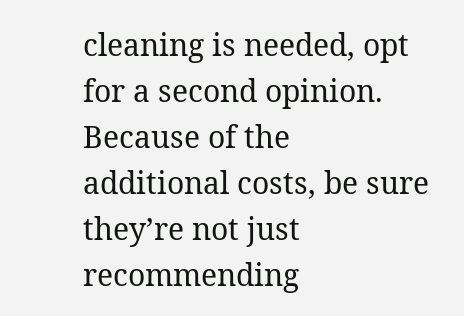cleaning is needed, opt for a second opinion. Because of the additional costs, be sure they’re not just recommending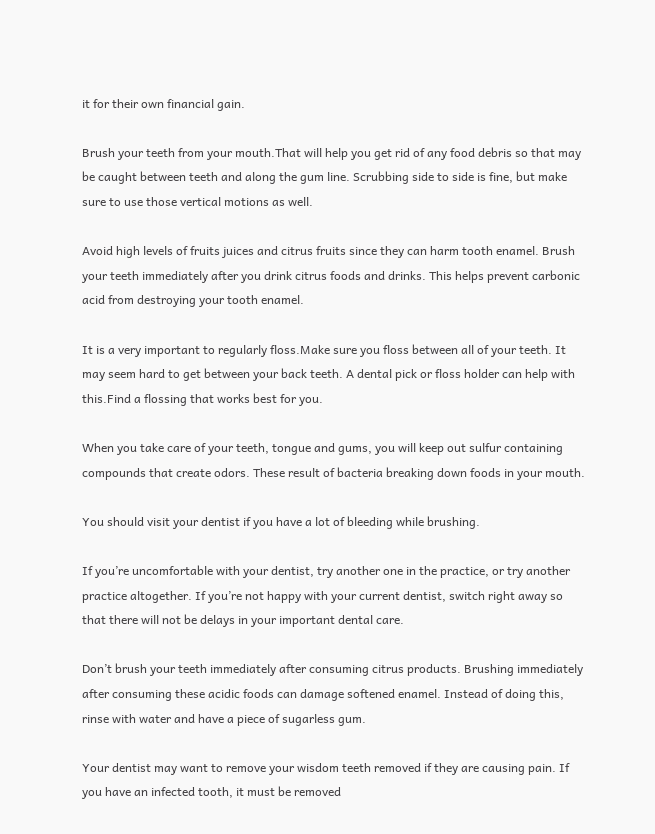it for their own financial gain.

Brush your teeth from your mouth.That will help you get rid of any food debris so that may be caught between teeth and along the gum line. Scrubbing side to side is fine, but make sure to use those vertical motions as well.

Avoid high levels of fruits juices and citrus fruits since they can harm tooth enamel. Brush your teeth immediately after you drink citrus foods and drinks. This helps prevent carbonic acid from destroying your tooth enamel.

It is a very important to regularly floss.Make sure you floss between all of your teeth. It may seem hard to get between your back teeth. A dental pick or floss holder can help with this.Find a flossing that works best for you.

When you take care of your teeth, tongue and gums, you will keep out sulfur containing compounds that create odors. These result of bacteria breaking down foods in your mouth.

You should visit your dentist if you have a lot of bleeding while brushing.

If you’re uncomfortable with your dentist, try another one in the practice, or try another practice altogether. If you’re not happy with your current dentist, switch right away so that there will not be delays in your important dental care.

Don’t brush your teeth immediately after consuming citrus products. Brushing immediately after consuming these acidic foods can damage softened enamel. Instead of doing this, rinse with water and have a piece of sugarless gum.

Your dentist may want to remove your wisdom teeth removed if they are causing pain. If you have an infected tooth, it must be removed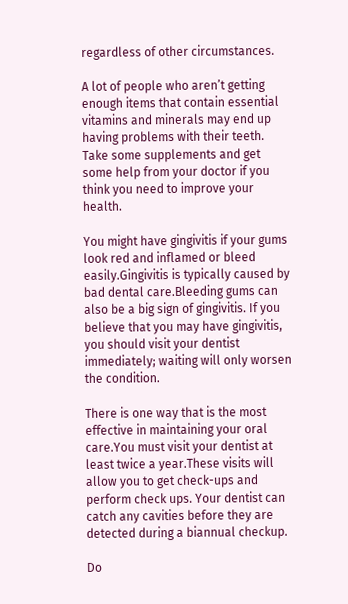regardless of other circumstances.

A lot of people who aren’t getting enough items that contain essential vitamins and minerals may end up having problems with their teeth. Take some supplements and get some help from your doctor if you think you need to improve your health.

You might have gingivitis if your gums look red and inflamed or bleed easily.Gingivitis is typically caused by bad dental care.Bleeding gums can also be a big sign of gingivitis. If you believe that you may have gingivitis, you should visit your dentist immediately; waiting will only worsen the condition.

There is one way that is the most effective in maintaining your oral care.You must visit your dentist at least twice a year.These visits will allow you to get check-ups and perform check ups. Your dentist can catch any cavities before they are detected during a biannual checkup.

Do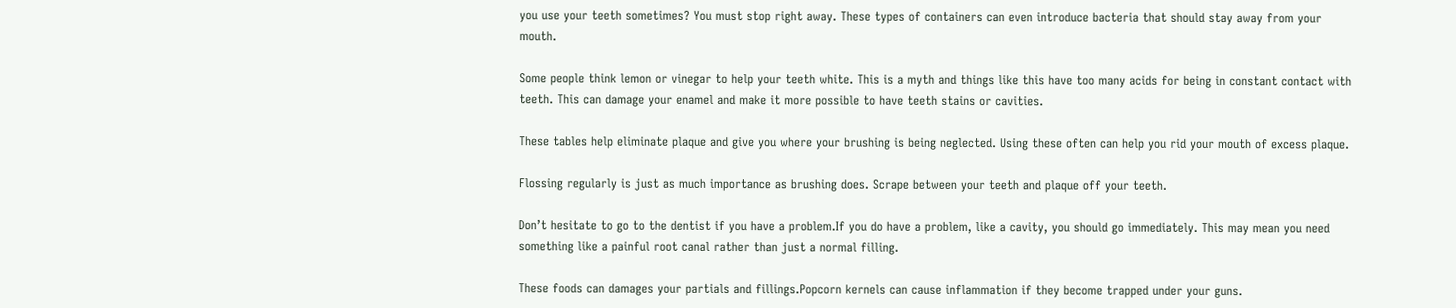you use your teeth sometimes? You must stop right away. These types of containers can even introduce bacteria that should stay away from your mouth.

Some people think lemon or vinegar to help your teeth white. This is a myth and things like this have too many acids for being in constant contact with teeth. This can damage your enamel and make it more possible to have teeth stains or cavities.

These tables help eliminate plaque and give you where your brushing is being neglected. Using these often can help you rid your mouth of excess plaque.

Flossing regularly is just as much importance as brushing does. Scrape between your teeth and plaque off your teeth.

Don’t hesitate to go to the dentist if you have a problem.If you do have a problem, like a cavity, you should go immediately. This may mean you need something like a painful root canal rather than just a normal filling.

These foods can damages your partials and fillings.Popcorn kernels can cause inflammation if they become trapped under your guns.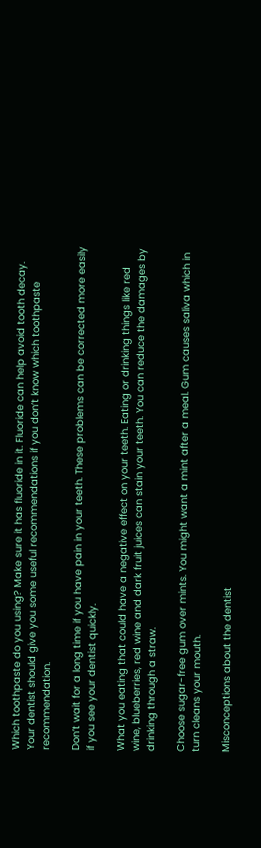Which toothpaste do you using? Make sure it has fluoride in it. Fluoride can help avoid tooth decay. Your dentist should give you some useful recommendations if you don’t know which toothpaste recommendation.

Don’t wait for a long time if you have pain in your teeth. These problems can be corrected more easily if you see your dentist quickly.

What you eating that could have a negative effect on your teeth. Eating or drinking things like red wine, blueberries, red wine and dark fruit juices can stain your teeth. You can reduce the damages by drinking through a straw.

Choose sugar-free gum over mints. You might want a mint after a meal. Gum causes saliva which in turn cleans your mouth.

Misconceptions about the dentist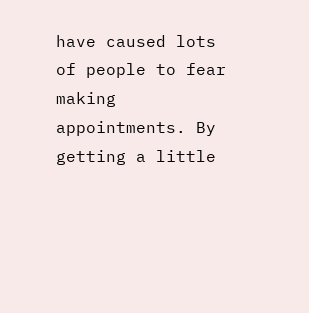have caused lots of people to fear making appointments. By getting a little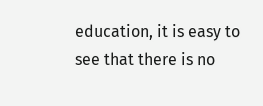education, it is easy to see that there is no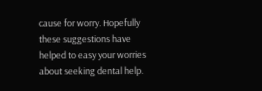cause for worry. Hopefully these suggestions have helped to easy your worries about seeking dental help.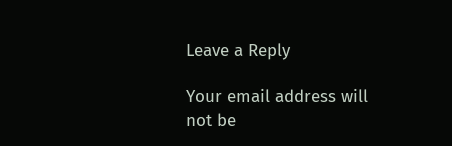Leave a Reply

Your email address will not be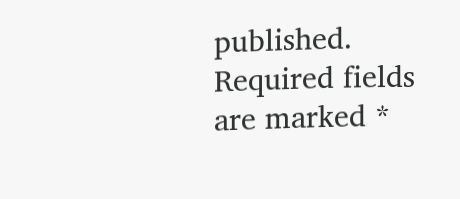published. Required fields are marked *